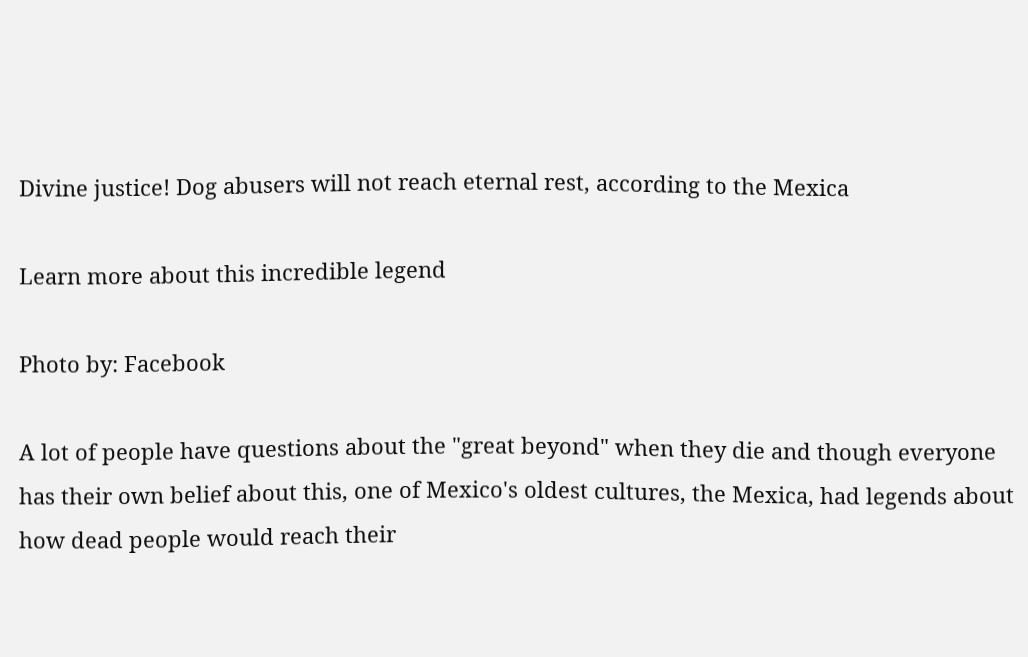Divine justice! Dog abusers will not reach eternal rest, according to the Mexica

Learn more about this incredible legend

Photo by: Facebook

A lot of people have questions about the "great beyond" when they die and though everyone has their own belief about this, one of Mexico's oldest cultures, the Mexica, had legends about how dead people would reach their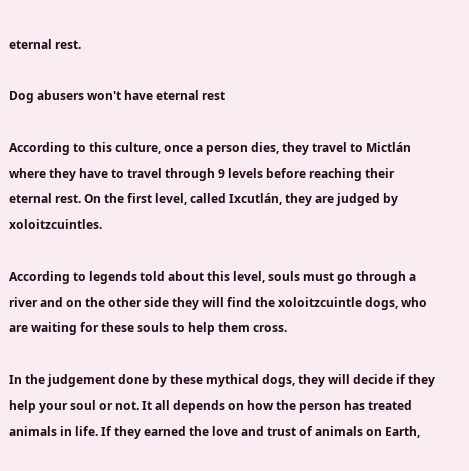eternal rest.

Dog abusers won't have eternal rest

According to this culture, once a person dies, they travel to Mictlán where they have to travel through 9 levels before reaching their eternal rest. On the first level, called Ixcutlán, they are judged by xoloitzcuintles.

According to legends told about this level, souls must go through a river and on the other side they will find the xoloitzcuintle dogs, who are waiting for these souls to help them cross.

In the judgement done by these mythical dogs, they will decide if they help your soul or not. It all depends on how the person has treated animals in life. If they earned the love and trust of animals on Earth,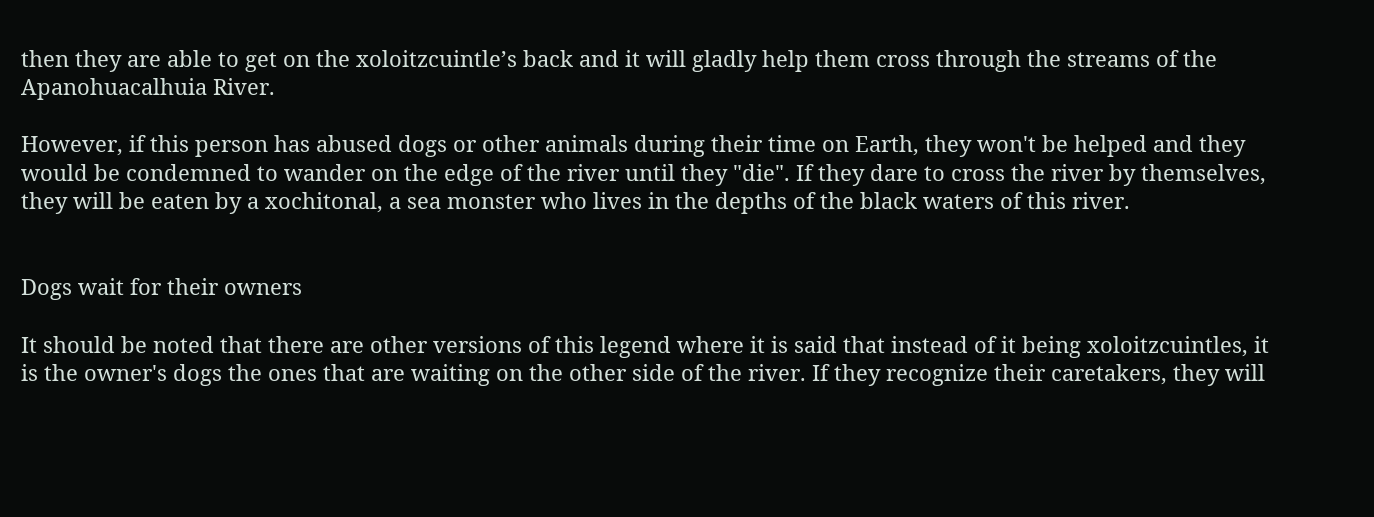then they are able to get on the xoloitzcuintle’s back and it will gladly help them cross through the streams of the Apanohuacalhuia River.

However, if this person has abused dogs or other animals during their time on Earth, they won't be helped and they would be condemned to wander on the edge of the river until they "die". If they dare to cross the river by themselves, they will be eaten by a xochitonal, a sea monster who lives in the depths of the black waters of this river.


Dogs wait for their owners

It should be noted that there are other versions of this legend where it is said that instead of it being xoloitzcuintles, it is the owner's dogs the ones that are waiting on the other side of the river. If they recognize their caretakers, they will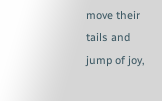move their tails and jump of joy,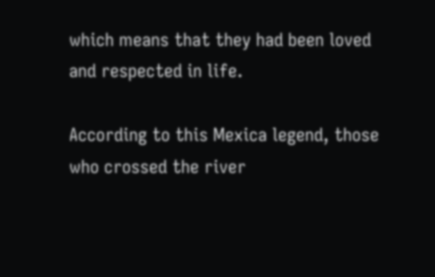which means that they had been loved and respected in life.

According to this Mexica legend, those who crossed the river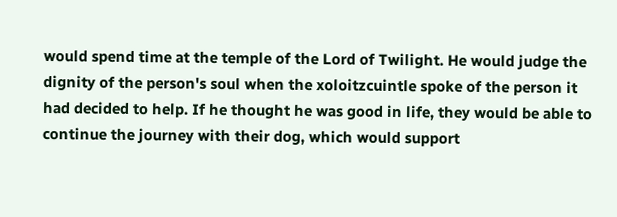would spend time at the temple of the Lord of Twilight. He would judge the dignity of the person's soul when the xoloitzcuintle spoke of the person it had decided to help. If he thought he was good in life, they would be able to continue the journey with their dog, which would support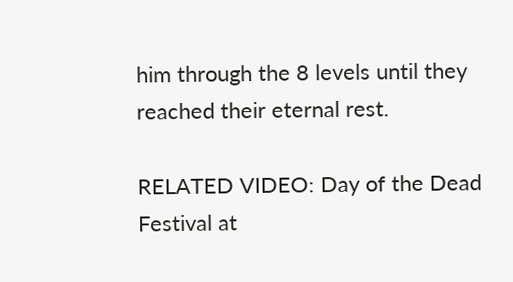him through the 8 levels until they reached their eternal rest.

RELATED VIDEO: Day of the Dead Festival at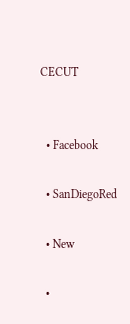CECUT


  • Facebook

  • SanDiegoRed

  • New

  •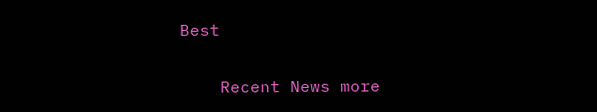Best

    Recent News more